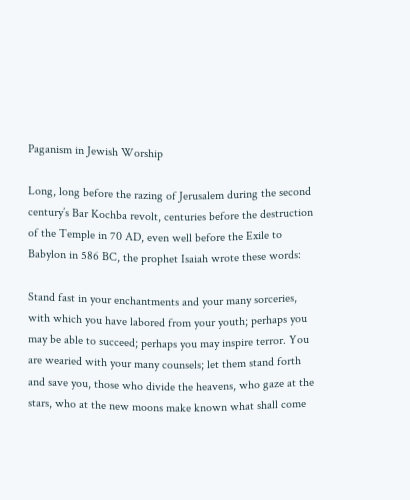Paganism in Jewish Worship

Long, long before the razing of Jerusalem during the second century’s Bar Kochba revolt, centuries before the destruction of the Temple in 70 AD, even well before the Exile to Babylon in 586 BC, the prophet Isaiah wrote these words:

Stand fast in your enchantments and your many sorceries, with which you have labored from your youth; perhaps you may be able to succeed; perhaps you may inspire terror. You are wearied with your many counsels; let them stand forth and save you, those who divide the heavens, who gaze at the stars, who at the new moons make known what shall come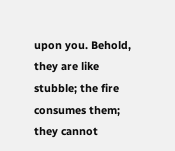upon you. Behold, they are like stubble; the fire consumes them; they cannot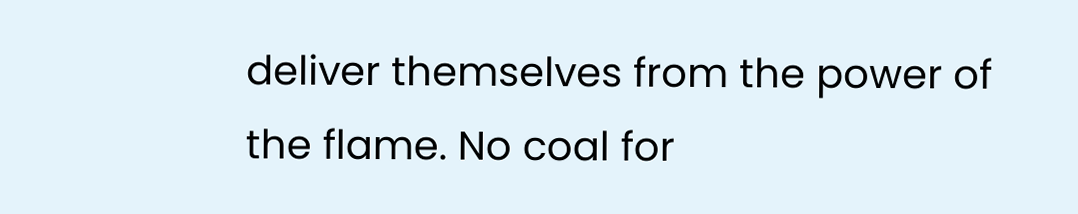deliver themselves from the power of the flame. No coal for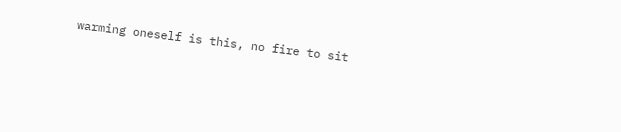warming oneself is this, no fire to sit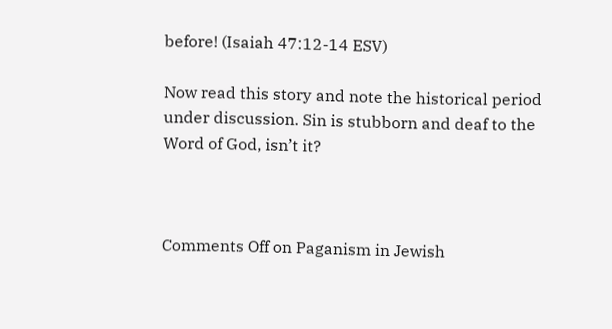before! (Isaiah 47:12-14 ESV)

Now read this story and note the historical period under discussion. Sin is stubborn and deaf to the Word of God, isn’t it?



Comments Off on Paganism in Jewish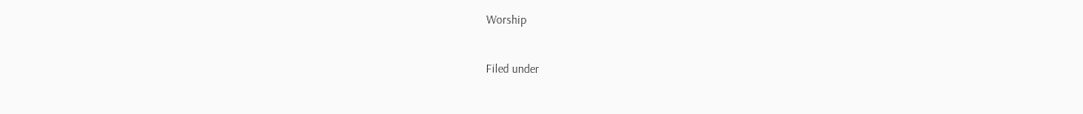Worship

Filed under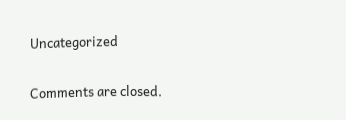Uncategorized

Comments are closed.